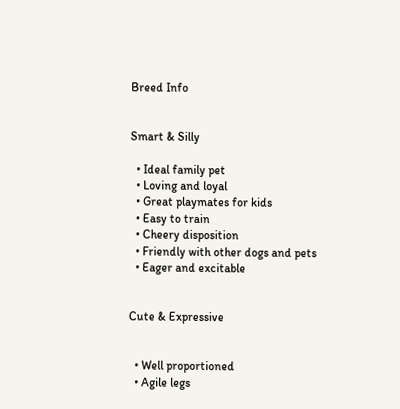Breed Info


Smart & Silly

  • Ideal family pet
  • Loving and loyal
  • Great playmates for kids
  • Easy to train
  • Cheery disposition
  • Friendly with other dogs and pets
  • Eager and excitable


Cute & Expressive


  • Well proportioned
  • Agile legs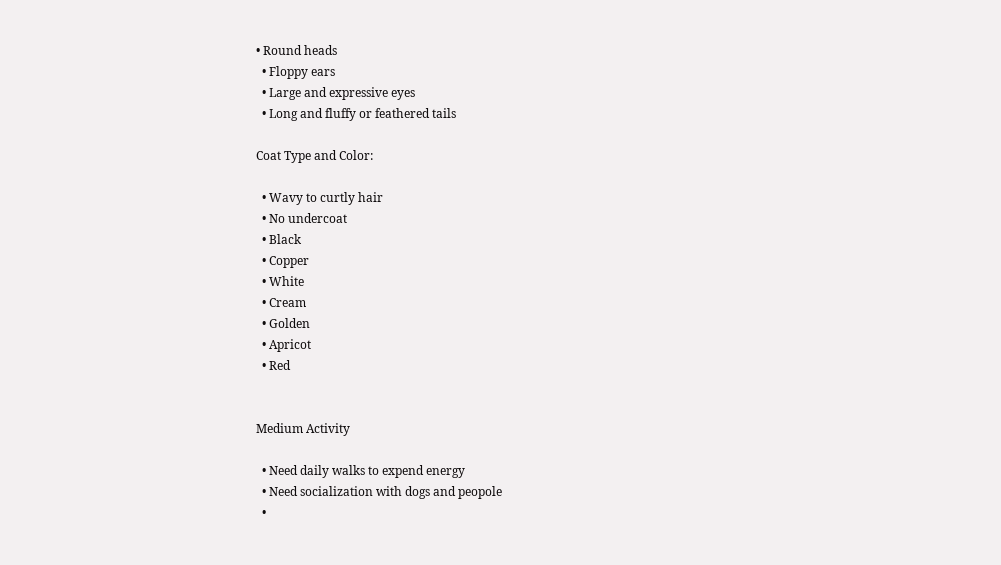• Round heads
  • Floppy ears
  • Large and expressive eyes
  • Long and fluffy or feathered tails

Coat Type and Color:

  • Wavy to curtly hair
  • No undercoat
  • Black
  • Copper
  • White
  • Cream
  • Golden
  • Apricot
  • Red


Medium Activity

  • Need daily walks to expend energy
  • Need socialization with dogs and peopole
  •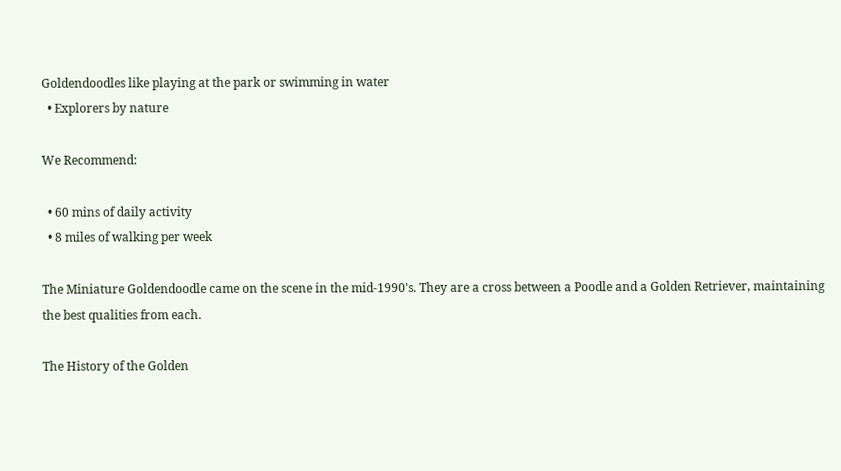Goldendoodles like playing at the park or swimming in water
  • Explorers by nature

We Recommend:

  • 60 mins of daily activity
  • 8 miles of walking per week

The Miniature Goldendoodle came on the scene in the mid-1990's. They are a cross between a Poodle and a Golden Retriever, maintaining the best qualities from each.

The History of the Golden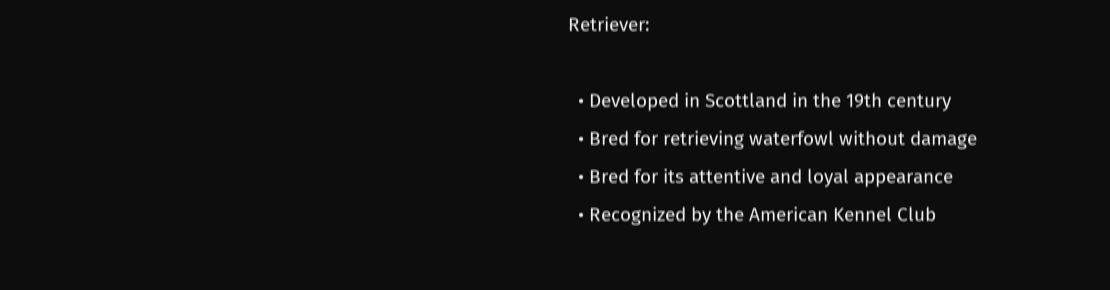Retriever:

  • Developed in Scottland in the 19th century
  • Bred for retrieving waterfowl without damage
  • Bred for its attentive and loyal appearance
  • Recognized by the American Kennel Club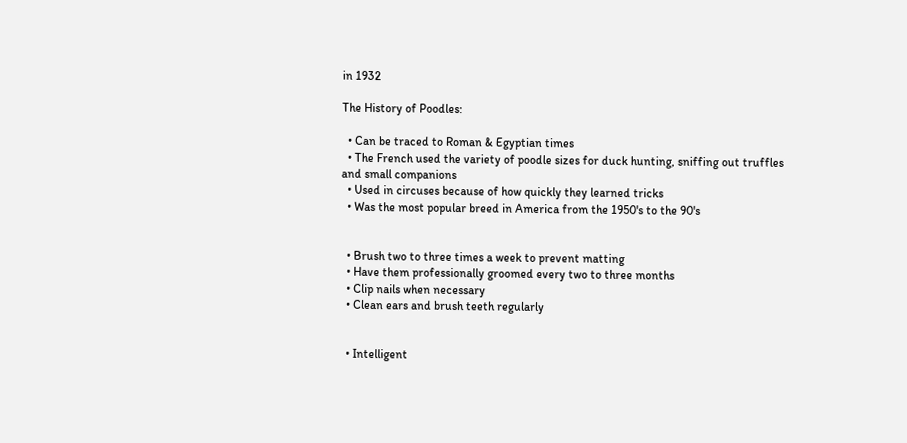in 1932

The History of Poodles:

  • Can be traced to Roman & Egyptian times
  • The French used the variety of poodle sizes for duck hunting, sniffing out truffles and small companions
  • Used in circuses because of how quickly they learned tricks
  • Was the most popular breed in America from the 1950's to the 90's


  • Brush two to three times a week to prevent matting
  • Have them professionally groomed every two to three months
  • Clip nails when necessary
  • Clean ears and brush teeth regularly


  • Intelligent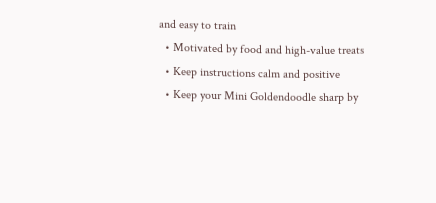and easy to train
  • Motivated by food and high-value treats
  • Keep instructions calm and positive
  • Keep your Mini Goldendoodle sharp by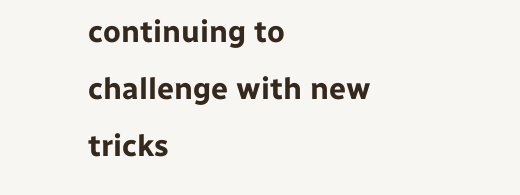continuing to challenge with new tricks